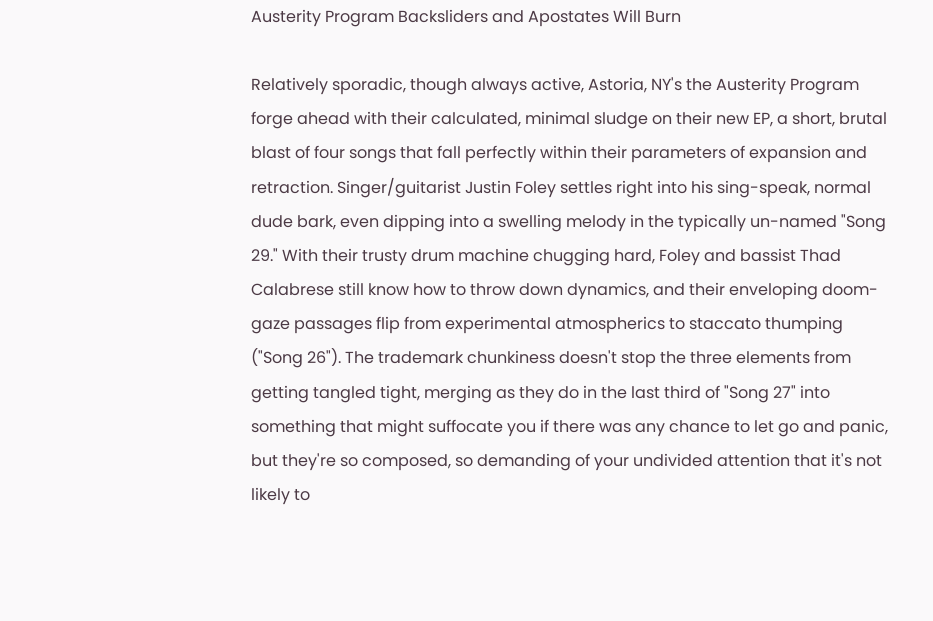Austerity Program Backsliders and Apostates Will Burn

Relatively sporadic, though always active, Astoria, NY's the Austerity Program forge ahead with their calculated, minimal sludge on their new EP, a short, brutal blast of four songs that fall perfectly within their parameters of expansion and retraction. Singer/guitarist Justin Foley settles right into his sing-speak, normal dude bark, even dipping into a swelling melody in the typically un-named "Song 29." With their trusty drum machine chugging hard, Foley and bassist Thad Calabrese still know how to throw down dynamics, and their enveloping doom-gaze passages flip from experimental atmospherics to staccato thumping ("Song 26"). The trademark chunkiness doesn't stop the three elements from getting tangled tight, merging as they do in the last third of "Song 27" into something that might suffocate you if there was any chance to let go and panic, but they're so composed, so demanding of your undivided attention that it's not likely to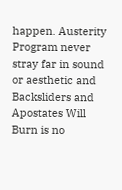happen. Austerity Program never stray far in sound or aesthetic and Backsliders and Apostates Will Burn is no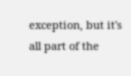exception, but it's all part of the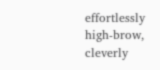effortlessly high-brow, cleverly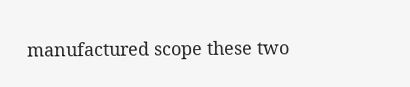manufactured scope these two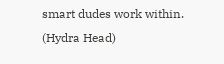smart dudes work within. (Hydra Head)